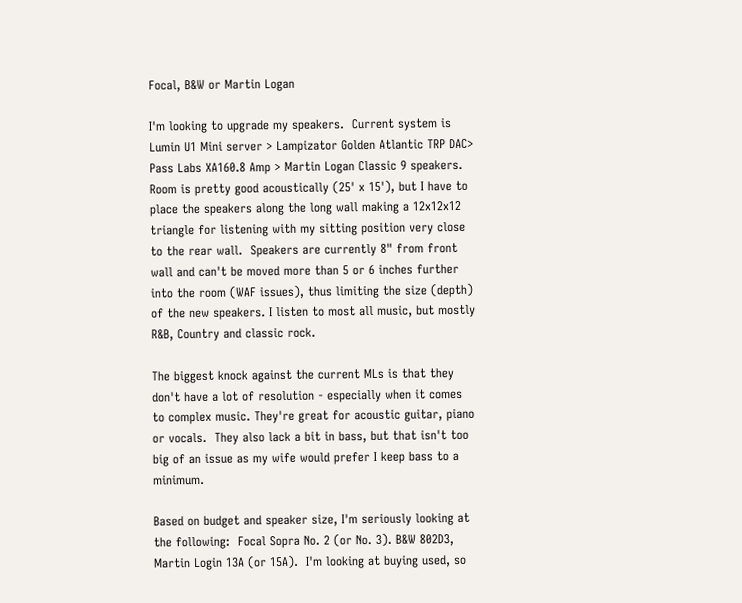Focal, B&W or Martin Logan

I'm looking to upgrade my speakers.  Current system is Lumin U1 Mini server > Lampizator Golden Atlantic TRP DAC> Pass Labs XA160.8 Amp > Martin Logan Classic 9 speakers.  Room is pretty good acoustically (25' x 15'), but I have to place the speakers along the long wall making a 12x12x12 triangle for listening with my sitting position very close to the rear wall.  Speakers are currently 8" from front wall and can't be moved more than 5 or 6 inches further into the room (WAF issues), thus limiting the size (depth) of the new speakers. I listen to most all music, but mostly R&B, Country and classic rock.

The biggest knock against the current MLs is that they don't have a lot of resolution - especially when it comes to complex music. They're great for acoustic guitar, piano or vocals.  They also lack a bit in bass, but that isn't too big of an issue as my wife would prefer I keep bass to a minimum.

Based on budget and speaker size, I'm seriously looking at the following:  Focal Sopra No. 2 (or No. 3). B&W 802D3, Martin Login 13A (or 15A).  I'm looking at buying used, so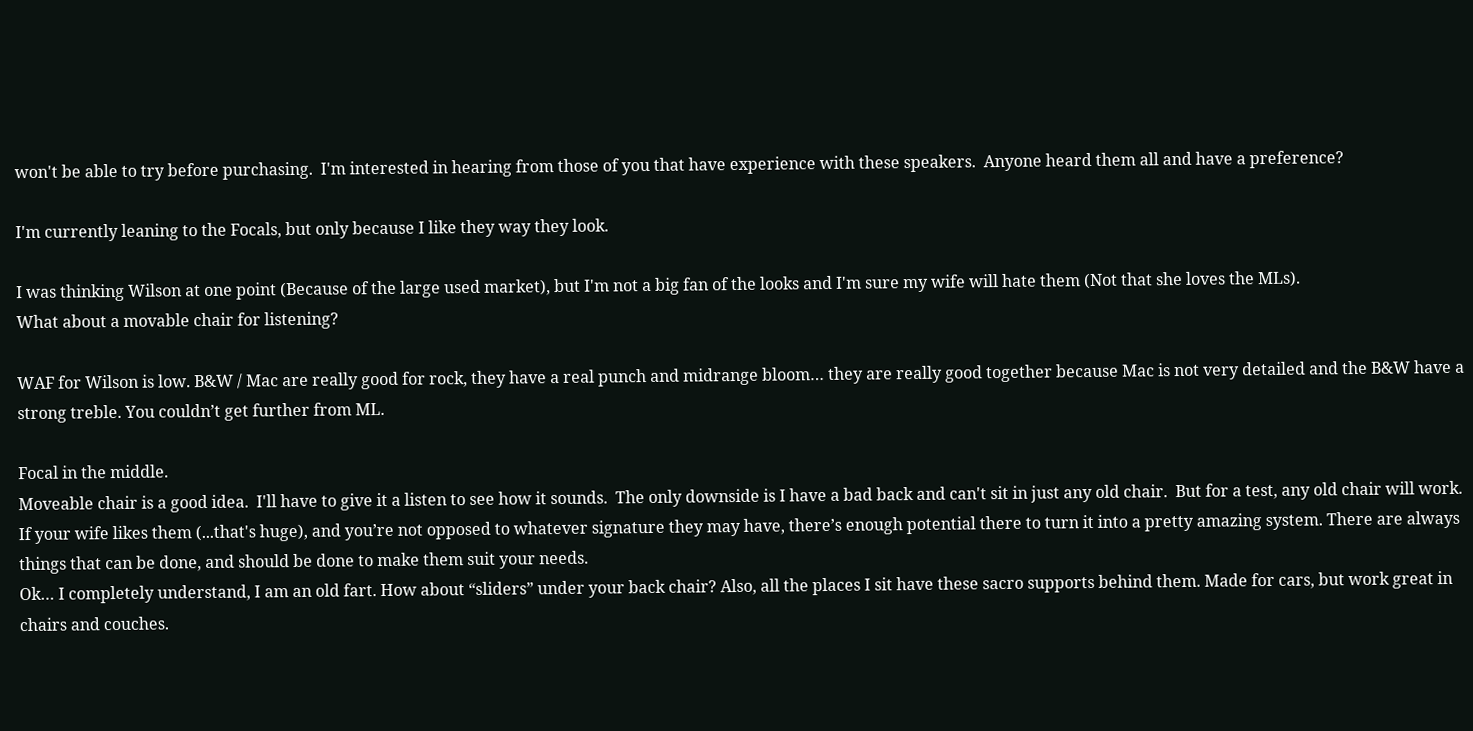won't be able to try before purchasing.  I'm interested in hearing from those of you that have experience with these speakers.  Anyone heard them all and have a preference?

I'm currently leaning to the Focals, but only because I like they way they look.

I was thinking Wilson at one point (Because of the large used market), but I'm not a big fan of the looks and I'm sure my wife will hate them (Not that she loves the MLs).
What about a movable chair for listening?

WAF for Wilson is low. B&W / Mac are really good for rock, they have a real punch and midrange bloom… they are really good together because Mac is not very detailed and the B&W have a strong treble. You couldn’t get further from ML.

Focal in the middle.
Moveable chair is a good idea.  I'll have to give it a listen to see how it sounds.  The only downside is I have a bad back and can't sit in just any old chair.  But for a test, any old chair will work.
If your wife likes them (...that's huge), and you’re not opposed to whatever signature they may have, there’s enough potential there to turn it into a pretty amazing system. There are always things that can be done, and should be done to make them suit your needs.
Ok… I completely understand, I am an old fart. How about “sliders” under your back chair? Also, all the places I sit have these sacro supports behind them. Made for cars, but work great in chairs and couches.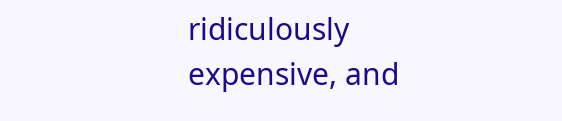ridiculously expensive, and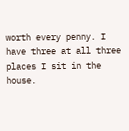worth every penny. I have three at all three places I sit in the house.